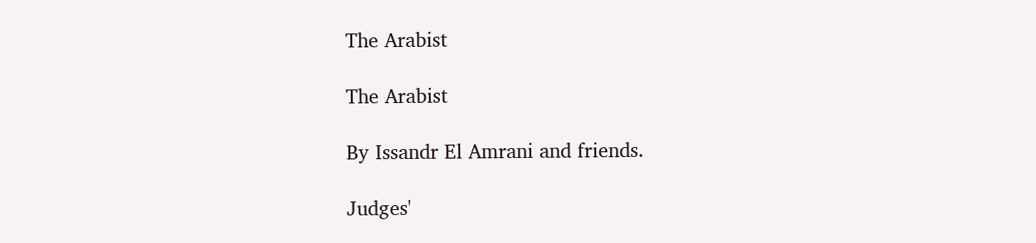The Arabist

The Arabist

By Issandr El Amrani and friends.

Judges'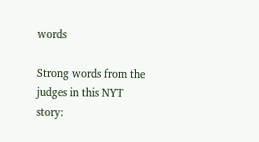words

Strong words from the judges in this NYT story: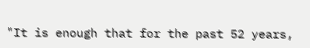"It is enough that for the past 52 years,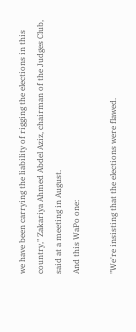we have been carrying the liability of rigging the elections in this country," Zakariya Ahmed Abdel Aziz, chairman of the Judges Club, said at a meeting in August.
And this WaPo one:

"We're insisting that the elections were flawed.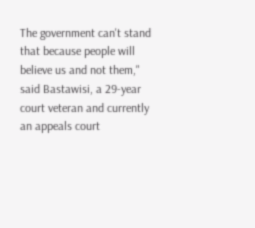The government can't stand that because people will believe us and not them," said Bastawisi, a 29-year court veteran and currently an appeals court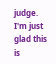judge.
I'm just glad this is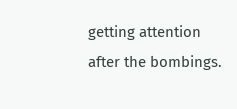getting attention after the bombings.